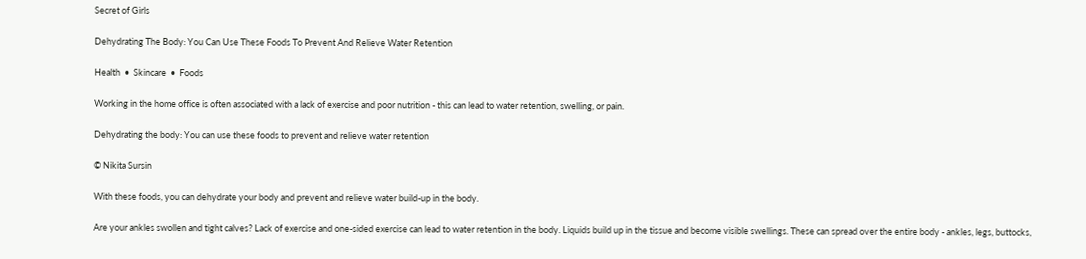Secret of Girls

Dehydrating The Body: You Can Use These Foods To Prevent And Relieve Water Retention

Health  •  Skincare  •  Foods

Working in the home office is often associated with a lack of exercise and poor nutrition - this can lead to water retention, swelling, or pain.

Dehydrating the body: You can use these foods to prevent and relieve water retention

© Nikita Sursin

With these foods, you can dehydrate your body and prevent and relieve water build-up in the body.

Are your ankles swollen and tight calves? Lack of exercise and one-sided exercise can lead to water retention in the body. Liquids build up in the tissue and become visible swellings. These can spread over the entire body - ankles, legs, buttocks,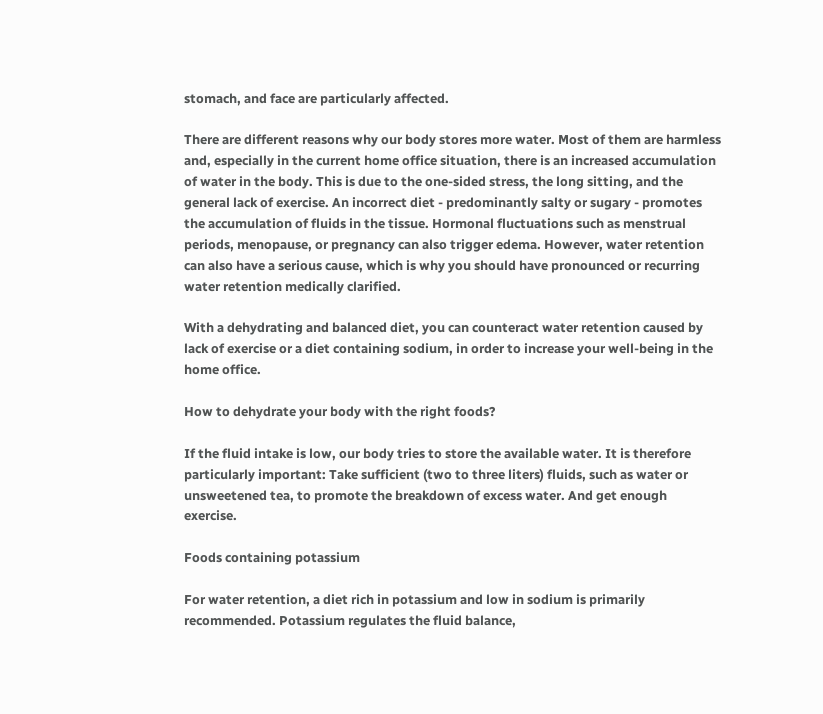stomach, and face are particularly affected.

There are different reasons why our body stores more water. Most of them are harmless and, especially in the current home office situation, there is an increased accumulation of water in the body. This is due to the one-sided stress, the long sitting, and the general lack of exercise. An incorrect diet - predominantly salty or sugary - promotes the accumulation of fluids in the tissue. Hormonal fluctuations such as menstrual periods, menopause, or pregnancy can also trigger edema. However, water retention can also have a serious cause, which is why you should have pronounced or recurring water retention medically clarified.

With a dehydrating and balanced diet, you can counteract water retention caused by lack of exercise or a diet containing sodium, in order to increase your well-being in the home office.

How to dehydrate your body with the right foods?

If the fluid intake is low, our body tries to store the available water. It is therefore particularly important: Take sufficient (two to three liters) fluids, such as water or unsweetened tea, to promote the breakdown of excess water. And get enough exercise.

Foods containing potassium

For water retention, a diet rich in potassium and low in sodium is primarily recommended. Potassium regulates the fluid balance,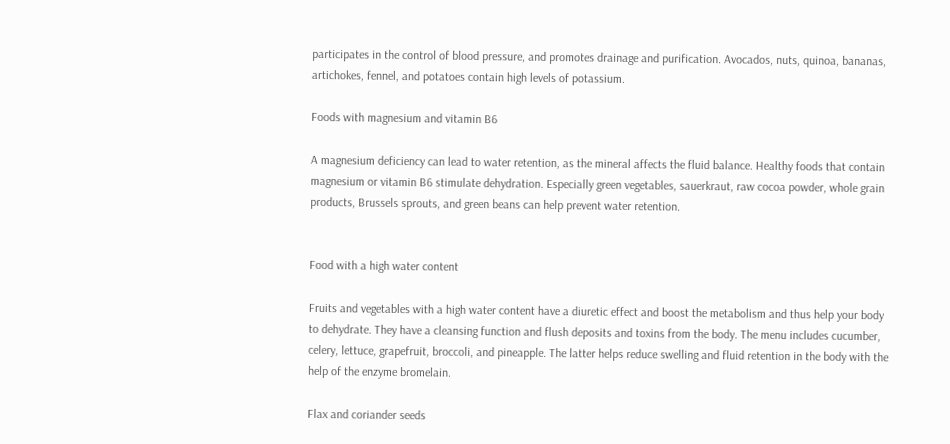participates in the control of blood pressure, and promotes drainage and purification. Avocados, nuts, quinoa, bananas, artichokes, fennel, and potatoes contain high levels of potassium.

Foods with magnesium and vitamin B6

A magnesium deficiency can lead to water retention, as the mineral affects the fluid balance. Healthy foods that contain magnesium or vitamin B6 stimulate dehydration. Especially green vegetables, sauerkraut, raw cocoa powder, whole grain products, Brussels sprouts, and green beans can help prevent water retention.


Food with a high water content

Fruits and vegetables with a high water content have a diuretic effect and boost the metabolism and thus help your body to dehydrate. They have a cleansing function and flush deposits and toxins from the body. The menu includes cucumber, celery, lettuce, grapefruit, broccoli, and pineapple. The latter helps reduce swelling and fluid retention in the body with the help of the enzyme bromelain.

Flax and coriander seeds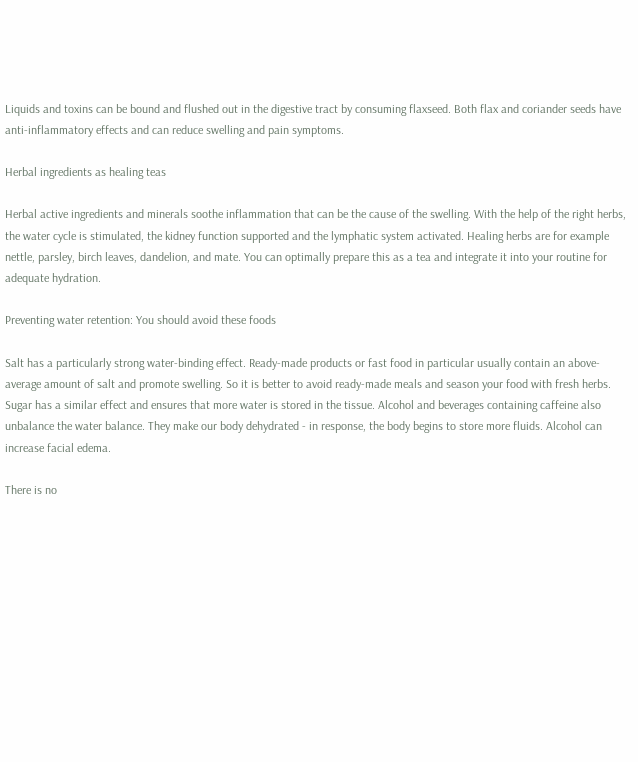Liquids and toxins can be bound and flushed out in the digestive tract by consuming flaxseed. Both flax and coriander seeds have anti-inflammatory effects and can reduce swelling and pain symptoms.

Herbal ingredients as healing teas

Herbal active ingredients and minerals soothe inflammation that can be the cause of the swelling. With the help of the right herbs, the water cycle is stimulated, the kidney function supported and the lymphatic system activated. Healing herbs are for example nettle, parsley, birch leaves, dandelion, and mate. You can optimally prepare this as a tea and integrate it into your routine for adequate hydration.

Preventing water retention: You should avoid these foods

Salt has a particularly strong water-binding effect. Ready-made products or fast food in particular usually contain an above-average amount of salt and promote swelling. So it is better to avoid ready-made meals and season your food with fresh herbs. Sugar has a similar effect and ensures that more water is stored in the tissue. Alcohol and beverages containing caffeine also unbalance the water balance. They make our body dehydrated - in response, the body begins to store more fluids. Alcohol can increase facial edema.

There is no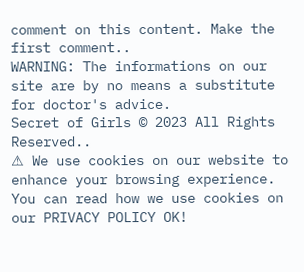comment on this content. Make the first comment..
WARNING: The informations on our site are by no means a substitute for doctor's advice.
Secret of Girls © 2023 All Rights Reserved..
⚠ We use cookies on our website to enhance your browsing experience. You can read how we use cookies on our PRIVACY POLICY OK!